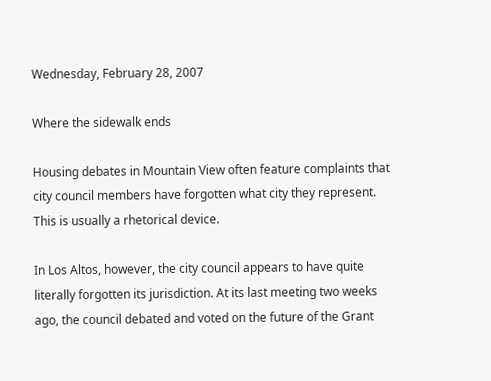Wednesday, February 28, 2007

Where the sidewalk ends

Housing debates in Mountain View often feature complaints that city council members have forgotten what city they represent. This is usually a rhetorical device.

In Los Altos, however, the city council appears to have quite literally forgotten its jurisdiction. At its last meeting two weeks ago, the council debated and voted on the future of the Grant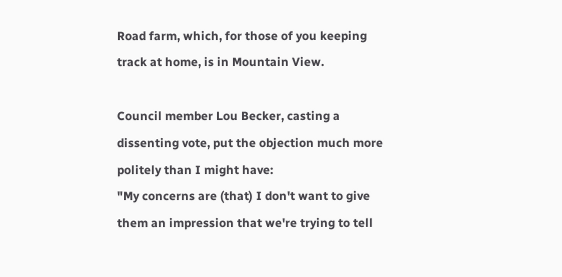Road farm, which, for those of you keeping track at home, is in Mountain View.

Council member Lou Becker, casting a dissenting vote, put the objection much more politely than I might have:
"My concerns are (that) I don't want to give them an impression that we're trying to tell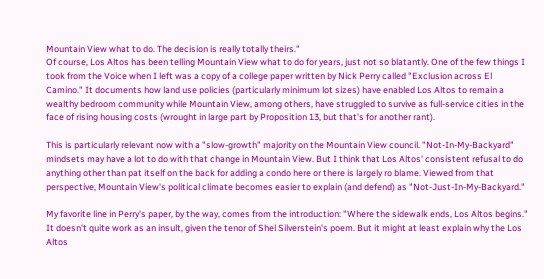Mountain View what to do. The decision is really totally theirs."
Of course, Los Altos has been telling Mountain View what to do for years, just not so blatantly. One of the few things I took from the Voice when I left was a copy of a college paper written by Nick Perry called "Exclusion across El Camino." It documents how land use policies (particularly minimum lot sizes) have enabled Los Altos to remain a wealthy bedroom community while Mountain View, among others, have struggled to survive as full-service cities in the face of rising housing costs (wrought in large part by Proposition 13, but that's for another rant).

This is particularly relevant now with a "slow-growth" majority on the Mountain View council. "Not-In-My-Backyard" mindsets may have a lot to do with that change in Mountain View. But I think that Los Altos' consistent refusal to do anything other than pat itself on the back for adding a condo here or there is largely ro blame. Viewed from that perspective, Mountain View's political climate becomes easier to explain (and defend) as "Not-Just-In-My-Backyard."

My favorite line in Perry's paper, by the way, comes from the introduction: "Where the sidewalk ends, Los Altos begins." It doesn't quite work as an insult, given the tenor of Shel Silverstein's poem. But it might at least explain why the Los Altos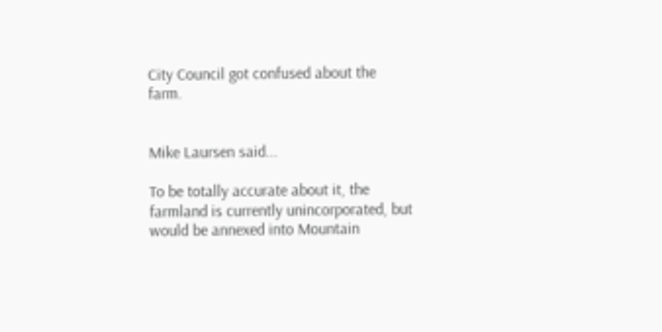City Council got confused about the farm.


Mike Laursen said...

To be totally accurate about it, the farmland is currently unincorporated, but would be annexed into Mountain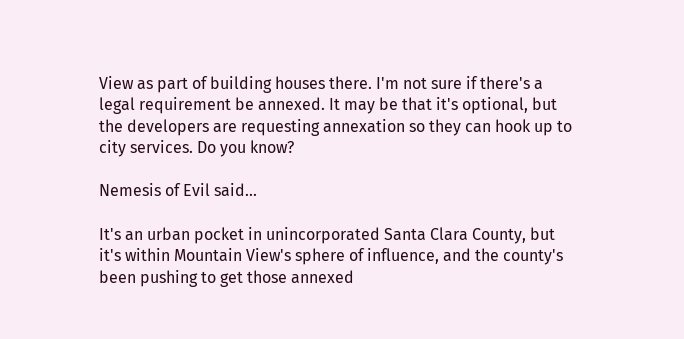View as part of building houses there. I'm not sure if there's a legal requirement be annexed. It may be that it's optional, but the developers are requesting annexation so they can hook up to city services. Do you know?

Nemesis of Evil said...

It's an urban pocket in unincorporated Santa Clara County, but it's within Mountain View's sphere of influence, and the county's been pushing to get those annexed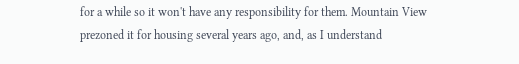for a while so it won't have any responsibility for them. Mountain View prezoned it for housing several years ago, and, as I understand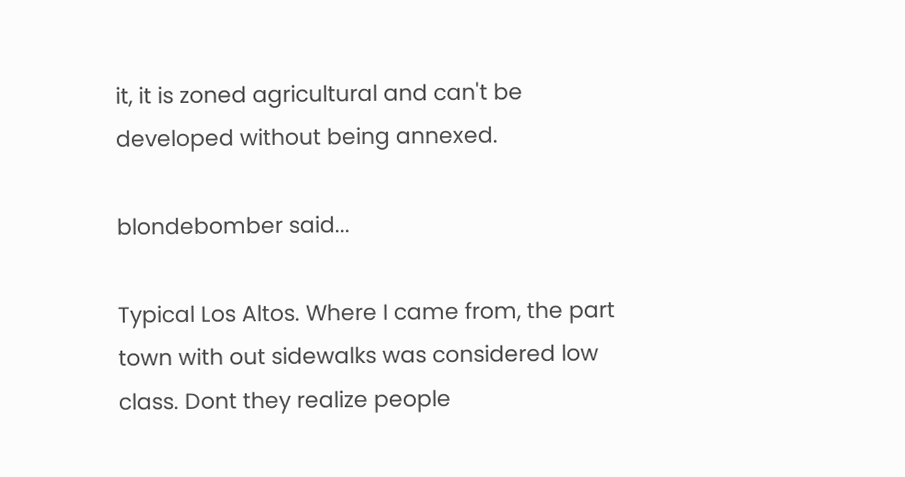it, it is zoned agricultural and can't be developed without being annexed.

blondebomber said...

Typical Los Altos. Where I came from, the part town with out sidewalks was considered low class. Dont they realize people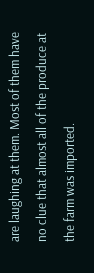are laughing at them. Most of them have no clue that almost all of the produce at the farm was imported.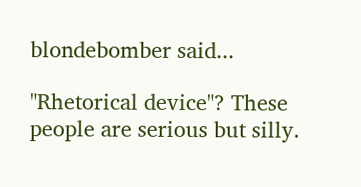blondebomber said...

"Rhetorical device"? These people are serious but silly.